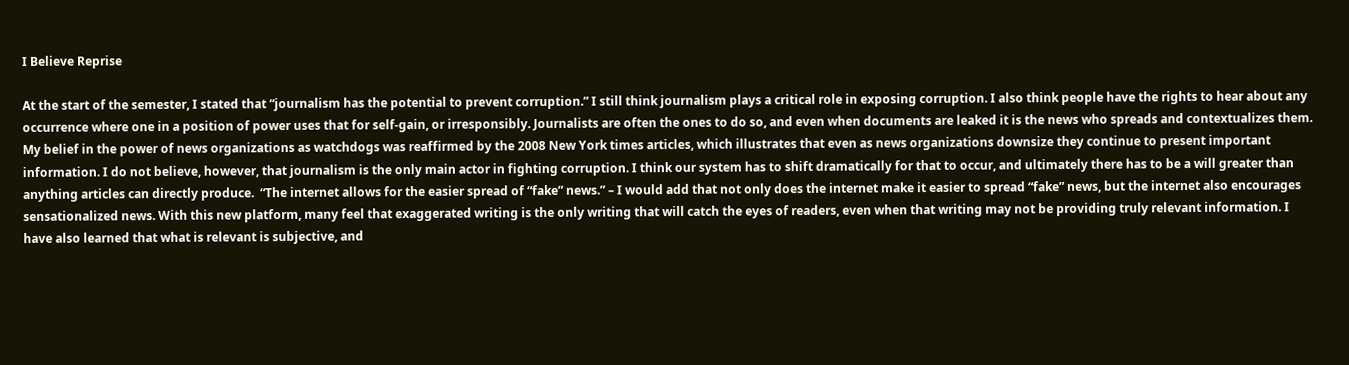I Believe Reprise

At the start of the semester, I stated that “journalism has the potential to prevent corruption.” I still think journalism plays a critical role in exposing corruption. I also think people have the rights to hear about any occurrence where one in a position of power uses that for self-gain, or irresponsibly. Journalists are often the ones to do so, and even when documents are leaked it is the news who spreads and contextualizes them. My belief in the power of news organizations as watchdogs was reaffirmed by the 2008 New York times articles, which illustrates that even as news organizations downsize they continue to present important information. I do not believe, however, that journalism is the only main actor in fighting corruption. I think our system has to shift dramatically for that to occur, and ultimately there has to be a will greater than anything articles can directly produce.  “The internet allows for the easier spread of “fake” news.” – I would add that not only does the internet make it easier to spread “fake” news, but the internet also encourages sensationalized news. With this new platform, many feel that exaggerated writing is the only writing that will catch the eyes of readers, even when that writing may not be providing truly relevant information. I have also learned that what is relevant is subjective, and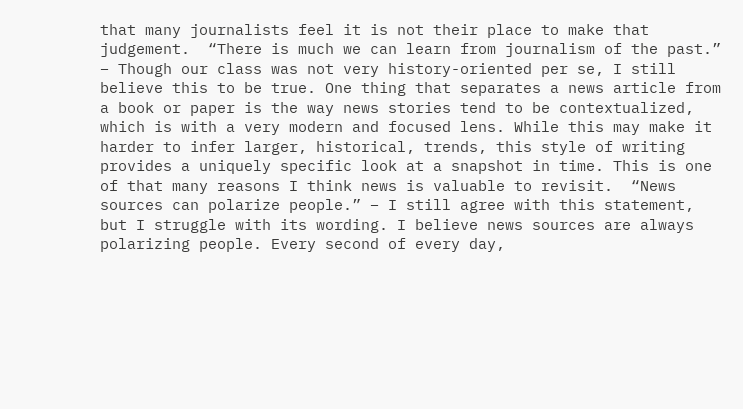that many journalists feel it is not their place to make that judgement.  “There is much we can learn from journalism of the past.” – Though our class was not very history-oriented per se, I still believe this to be true. One thing that separates a news article from a book or paper is the way news stories tend to be contextualized, which is with a very modern and focused lens. While this may make it harder to infer larger, historical, trends, this style of writing provides a uniquely specific look at a snapshot in time. This is one of that many reasons I think news is valuable to revisit.  “News sources can polarize people.” – I still agree with this statement, but I struggle with its wording. I believe news sources are always polarizing people. Every second of every day,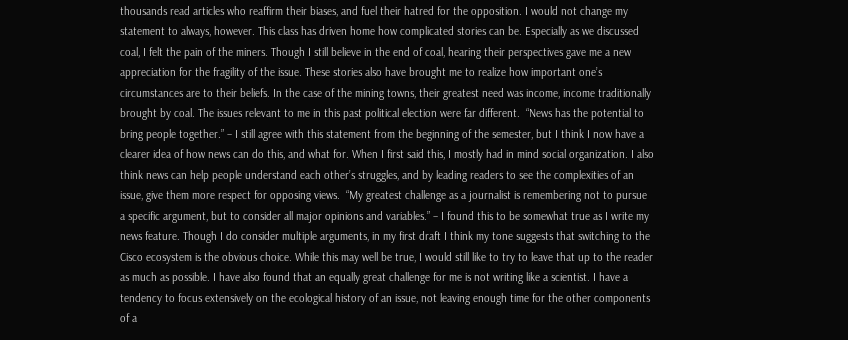thousands read articles who reaffirm their biases, and fuel their hatred for the opposition. I would not change my statement to always, however. This class has driven home how complicated stories can be. Especially as we discussed coal, I felt the pain of the miners. Though I still believe in the end of coal, hearing their perspectives gave me a new appreciation for the fragility of the issue. These stories also have brought me to realize how important one’s circumstances are to their beliefs. In the case of the mining towns, their greatest need was income, income traditionally brought by coal. The issues relevant to me in this past political election were far different.  “News has the potential to bring people together.” – I still agree with this statement from the beginning of the semester, but I think I now have a clearer idea of how news can do this, and what for. When I first said this, I mostly had in mind social organization. I also think news can help people understand each other’s struggles, and by leading readers to see the complexities of an issue, give them more respect for opposing views.  “My greatest challenge as a journalist is remembering not to pursue a specific argument, but to consider all major opinions and variables.” – I found this to be somewhat true as I write my news feature. Though I do consider multiple arguments, in my first draft I think my tone suggests that switching to the Cisco ecosystem is the obvious choice. While this may well be true, I would still like to try to leave that up to the reader as much as possible. I have also found that an equally great challenge for me is not writing like a scientist. I have a tendency to focus extensively on the ecological history of an issue, not leaving enough time for the other components of a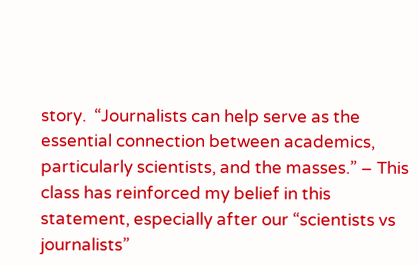story.  “Journalists can help serve as the essential connection between academics, particularly scientists, and the masses.” – This class has reinforced my belief in this statement, especially after our “scientists vs journalists”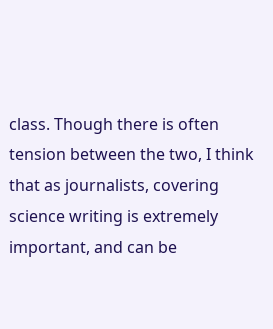class. Though there is often tension between the two, I think that as journalists, covering science writing is extremely important, and can be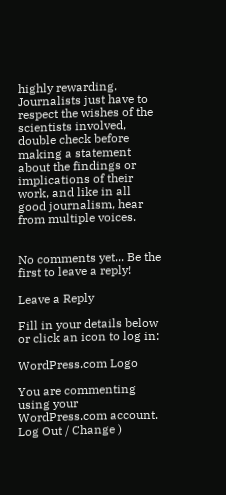highly rewarding. Journalists just have to respect the wishes of the scientists involved, double check before making a statement about the findings or implications of their work, and like in all good journalism, hear from multiple voices.


No comments yet... Be the first to leave a reply!

Leave a Reply

Fill in your details below or click an icon to log in:

WordPress.com Logo

You are commenting using your WordPress.com account. Log Out / Change )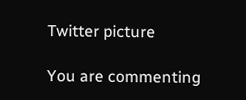Twitter picture

You are commenting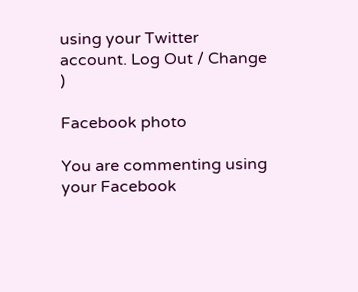using your Twitter account. Log Out / Change )

Facebook photo

You are commenting using your Facebook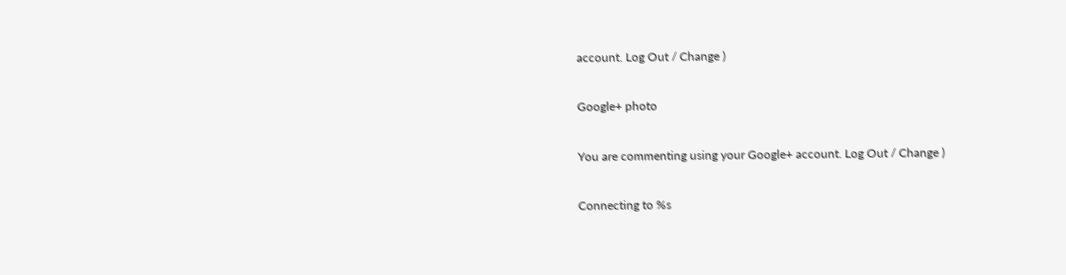account. Log Out / Change )

Google+ photo

You are commenting using your Google+ account. Log Out / Change )

Connecting to %s